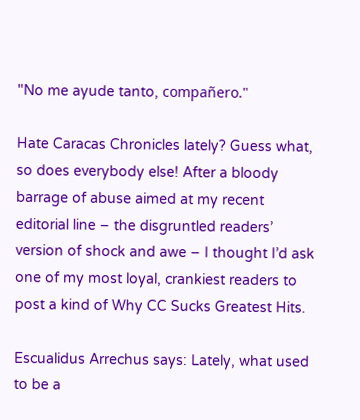"No me ayude tanto, compañero."

Hate Caracas Chronicles lately? Guess what, so does everybody else! After a bloody barrage of abuse aimed at my recent editorial line – the disgruntled readers’ version of shock and awe – I thought I’d ask one of my most loyal, crankiest readers to post a kind of Why CC Sucks Greatest Hits.

Escualidus Arrechus says: Lately, what used to be a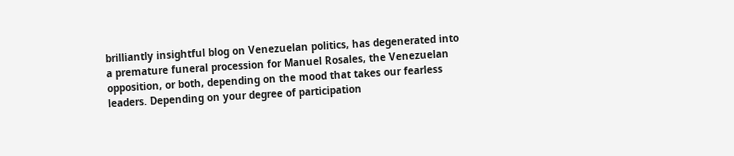brilliantly insightful blog on Venezuelan politics, has degenerated into a premature funeral procession for Manuel Rosales, the Venezuelan opposition, or both, depending on the mood that takes our fearless leaders. Depending on your degree of participation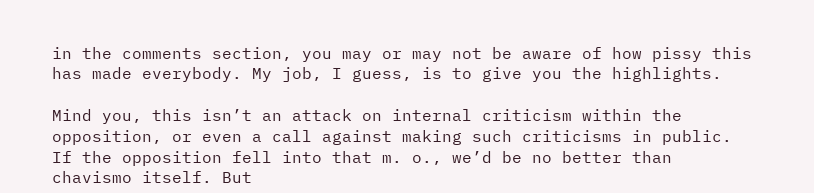in the comments section, you may or may not be aware of how pissy this has made everybody. My job, I guess, is to give you the highlights.

Mind you, this isn’t an attack on internal criticism within the opposition, or even a call against making such criticisms in public. If the opposition fell into that m. o., we’d be no better than chavismo itself. But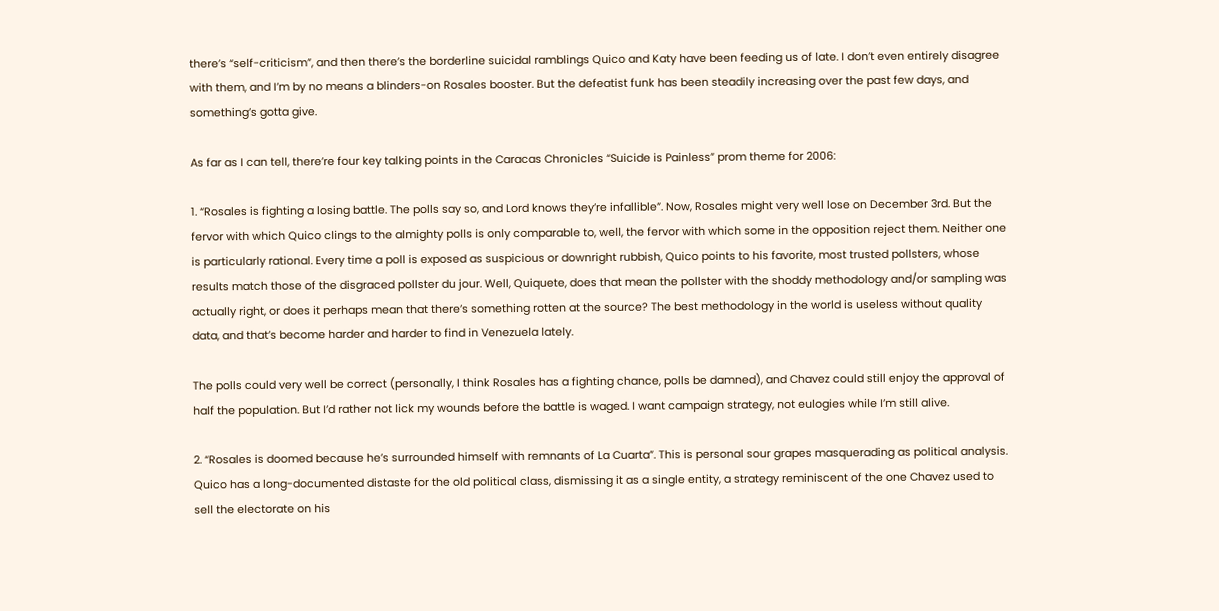there’s “self-criticism”, and then there’s the borderline suicidal ramblings Quico and Katy have been feeding us of late. I don’t even entirely disagree with them, and I’m by no means a blinders-on Rosales booster. But the defeatist funk has been steadily increasing over the past few days, and something’s gotta give.

As far as I can tell, there’re four key talking points in the Caracas Chronicles “Suicide is Painless” prom theme for 2006:

1. “Rosales is fighting a losing battle. The polls say so, and Lord knows they’re infallible”. Now, Rosales might very well lose on December 3rd. But the fervor with which Quico clings to the almighty polls is only comparable to, well, the fervor with which some in the opposition reject them. Neither one is particularly rational. Every time a poll is exposed as suspicious or downright rubbish, Quico points to his favorite, most trusted pollsters, whose results match those of the disgraced pollster du jour. Well, Quiquete, does that mean the pollster with the shoddy methodology and/or sampling was actually right, or does it perhaps mean that there’s something rotten at the source? The best methodology in the world is useless without quality data, and that’s become harder and harder to find in Venezuela lately.

The polls could very well be correct (personally, I think Rosales has a fighting chance, polls be damned), and Chavez could still enjoy the approval of half the population. But I’d rather not lick my wounds before the battle is waged. I want campaign strategy, not eulogies while I’m still alive.

2. “Rosales is doomed because he’s surrounded himself with remnants of La Cuarta”. This is personal sour grapes masquerading as political analysis. Quico has a long-documented distaste for the old political class, dismissing it as a single entity, a strategy reminiscent of the one Chavez used to sell the electorate on his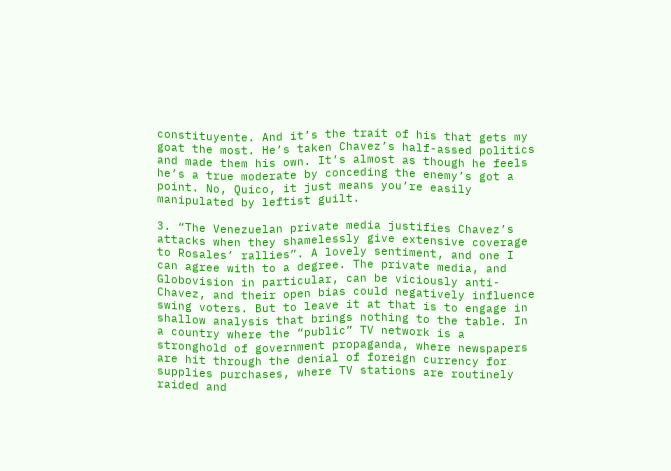constituyente. And it’s the trait of his that gets my goat the most. He’s taken Chavez’s half-assed politics and made them his own. It’s almost as though he feels he’s a true moderate by conceding the enemy’s got a point. No, Quico, it just means you’re easily manipulated by leftist guilt.

3. “The Venezuelan private media justifies Chavez’s attacks when they shamelessly give extensive coverage to Rosales’ rallies”. A lovely sentiment, and one I can agree with to a degree. The private media, and Globovision in particular, can be viciously anti-Chavez, and their open bias could negatively influence swing voters. But to leave it at that is to engage in shallow analysis that brings nothing to the table. In a country where the “public” TV network is a stronghold of government propaganda, where newspapers are hit through the denial of foreign currency for supplies purchases, where TV stations are routinely raided and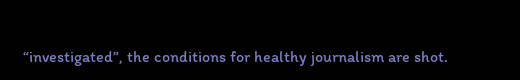“investigated”, the conditions for healthy journalism are shot.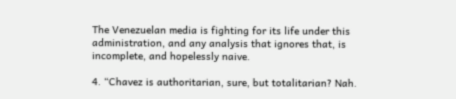The Venezuelan media is fighting for its life under this administration, and any analysis that ignores that, is incomplete, and hopelessly naive.

4. “Chavez is authoritarian, sure, but totalitarian? Nah.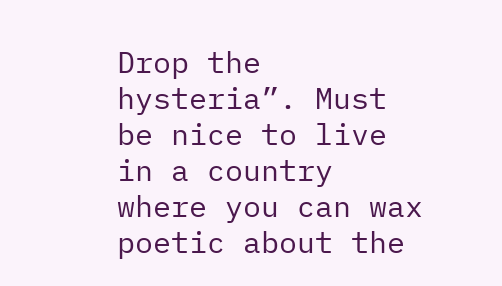Drop the hysteria”. Must be nice to live in a country where you can wax poetic about the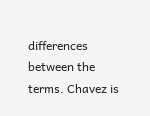differences between the terms. Chavez is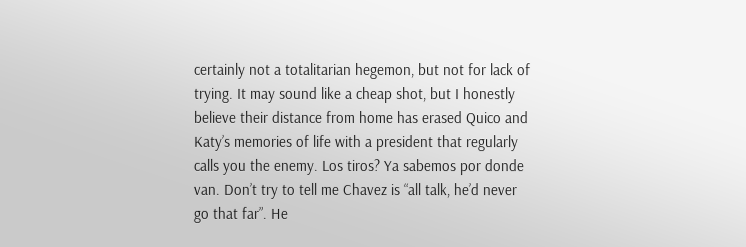certainly not a totalitarian hegemon, but not for lack of trying. It may sound like a cheap shot, but I honestly believe their distance from home has erased Quico and Katy’s memories of life with a president that regularly calls you the enemy. Los tiros? Ya sabemos por donde van. Don’t try to tell me Chavez is “all talk, he’d never go that far”. He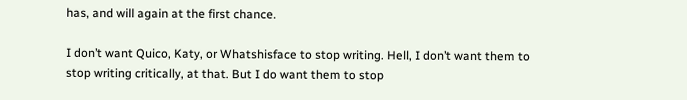has, and will again at the first chance.

I don’t want Quico, Katy, or Whatshisface to stop writing. Hell, I don’t want them to stop writing critically, at that. But I do want them to stop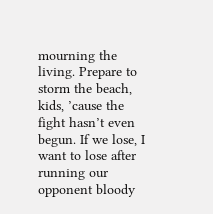mourning the living. Prepare to storm the beach, kids, ’cause the fight hasn’t even begun. If we lose, I want to lose after running our opponent bloody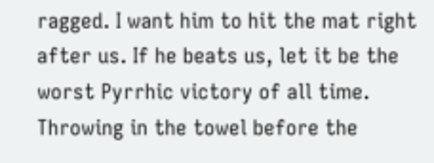ragged. I want him to hit the mat right after us. If he beats us, let it be the worst Pyrrhic victory of all time. Throwing in the towel before the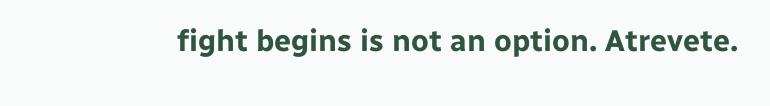fight begins is not an option. Atrevete.